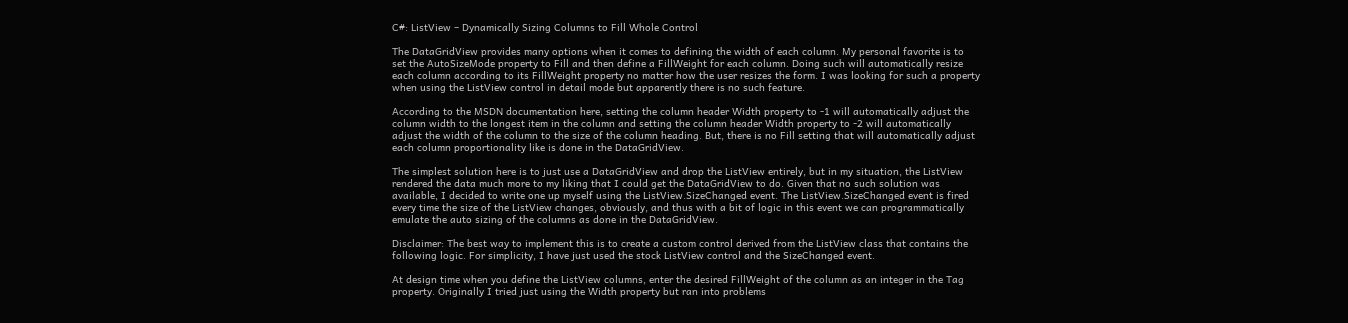C#: ListView – Dynamically Sizing Columns to Fill Whole Control

The DataGridView provides many options when it comes to defining the width of each column. My personal favorite is to set the AutoSizeMode property to Fill and then define a FillWeight for each column. Doing such will automatically resize each column according to its FillWeight property no matter how the user resizes the form. I was looking for such a property when using the ListView control in detail mode but apparently there is no such feature.

According to the MSDN documentation here, setting the column header Width property to -1 will automatically adjust the column width to the longest item in the column and setting the column header Width property to -2 will automatically adjust the width of the column to the size of the column heading. But, there is no Fill setting that will automatically adjust each column proportionality like is done in the DataGridView.

The simplest solution here is to just use a DataGridView and drop the ListView entirely, but in my situation, the ListView rendered the data much more to my liking that I could get the DataGridView to do. Given that no such solution was available, I decided to write one up myself using the ListView.SizeChanged event. The ListView.SizeChanged event is fired every time the size of the ListView changes, obviously, and thus with a bit of logic in this event we can programmatically emulate the auto sizing of the columns as done in the DataGridView.

Disclaimer: The best way to implement this is to create a custom control derived from the ListView class that contains the following logic. For simplicity, I have just used the stock ListView control and the SizeChanged event.

At design time when you define the ListView columns, enter the desired FillWeight of the column as an integer in the Tag property. Originally I tried just using the Width property but ran into problems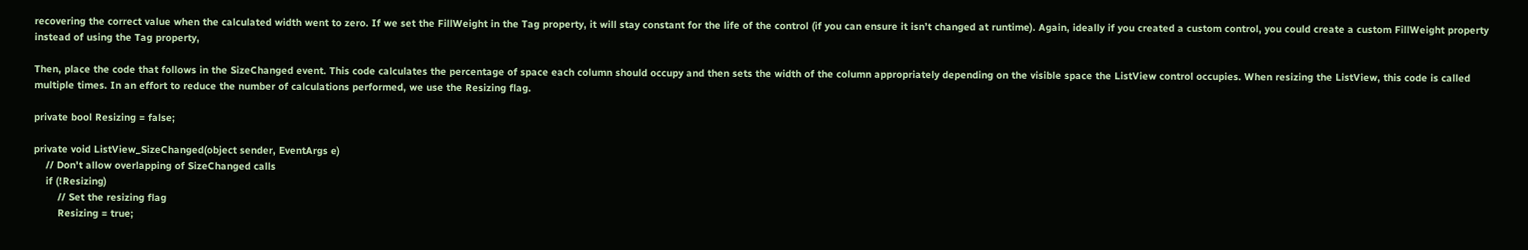recovering the correct value when the calculated width went to zero. If we set the FillWeight in the Tag property, it will stay constant for the life of the control (if you can ensure it isn’t changed at runtime). Again, ideally if you created a custom control, you could create a custom FillWeight property instead of using the Tag property,

Then, place the code that follows in the SizeChanged event. This code calculates the percentage of space each column should occupy and then sets the width of the column appropriately depending on the visible space the ListView control occupies. When resizing the ListView, this code is called multiple times. In an effort to reduce the number of calculations performed, we use the Resizing flag.

private bool Resizing = false;

private void ListView_SizeChanged(object sender, EventArgs e)
    // Don't allow overlapping of SizeChanged calls
    if (!Resizing)
        // Set the resizing flag
        Resizing = true;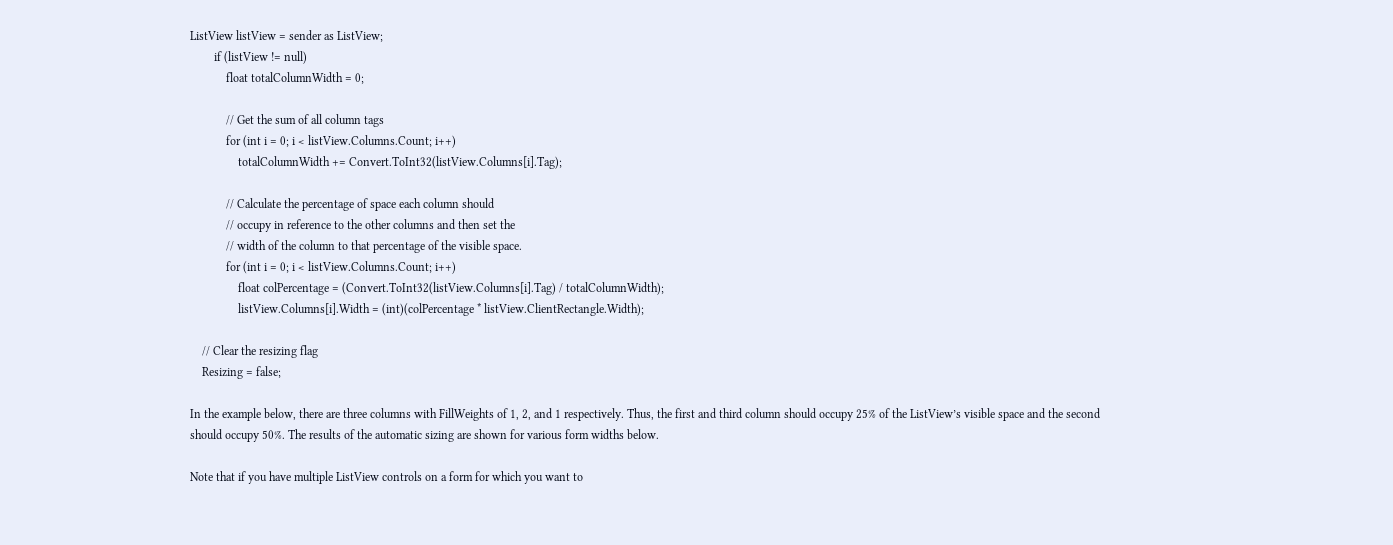ListView listView = sender as ListView;
        if (listView != null)
            float totalColumnWidth = 0;

            // Get the sum of all column tags
            for (int i = 0; i < listView.Columns.Count; i++)
                totalColumnWidth += Convert.ToInt32(listView.Columns[i].Tag);

            // Calculate the percentage of space each column should
            // occupy in reference to the other columns and then set the
            // width of the column to that percentage of the visible space.
            for (int i = 0; i < listView.Columns.Count; i++)
                float colPercentage = (Convert.ToInt32(listView.Columns[i].Tag) / totalColumnWidth);
                listView.Columns[i].Width = (int)(colPercentage * listView.ClientRectangle.Width);

    // Clear the resizing flag
    Resizing = false;

In the example below, there are three columns with FillWeights of 1, 2, and 1 respectively. Thus, the first and third column should occupy 25% of the ListView’s visible space and the second should occupy 50%. The results of the automatic sizing are shown for various form widths below.

Note that if you have multiple ListView controls on a form for which you want to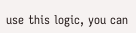use this logic, you can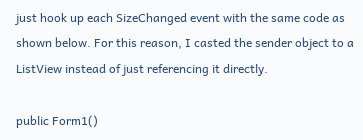just hook up each SizeChanged event with the same code as shown below. For this reason, I casted the sender object to a ListView instead of just referencing it directly.

public Form1()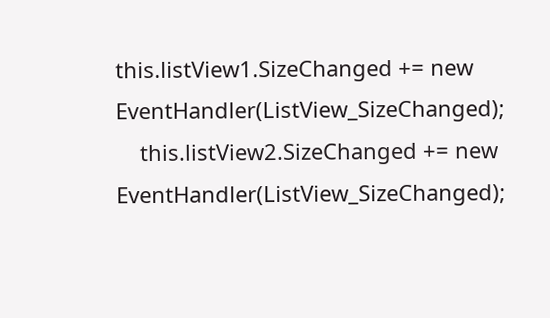this.listView1.SizeChanged += new EventHandler(ListView_SizeChanged);
    this.listView2.SizeChanged += new EventHandler(ListView_SizeChanged);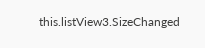this.listView3.SizeChanged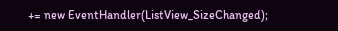+= new EventHandler(ListView_SizeChanged);